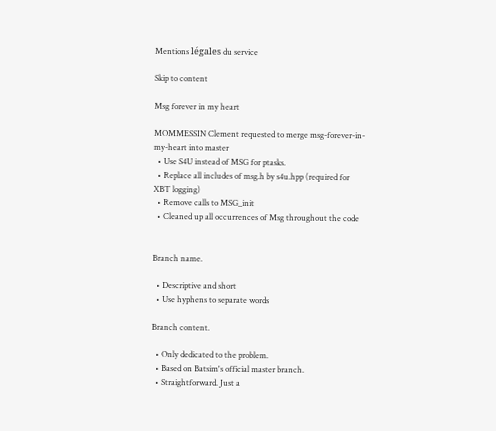Mentions légales du service

Skip to content

Msg forever in my heart

MOMMESSIN Clement requested to merge msg-forever-in-my-heart into master
  • Use S4U instead of MSG for ptasks.
  • Replace all includes of msg.h by s4u.hpp (required for XBT logging)
  • Remove calls to MSG_init
  • Cleaned up all occurrences of Msg throughout the code


Branch name.

  • Descriptive and short
  • Use hyphens to separate words

Branch content.

  • Only dedicated to the problem.
  • Based on Batsim's official master branch.
  • Straightforward. Just a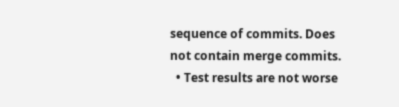sequence of commits. Does not contain merge commits.
  • Test results are not worse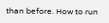than before. How to run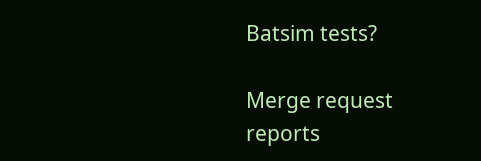Batsim tests?

Merge request reports